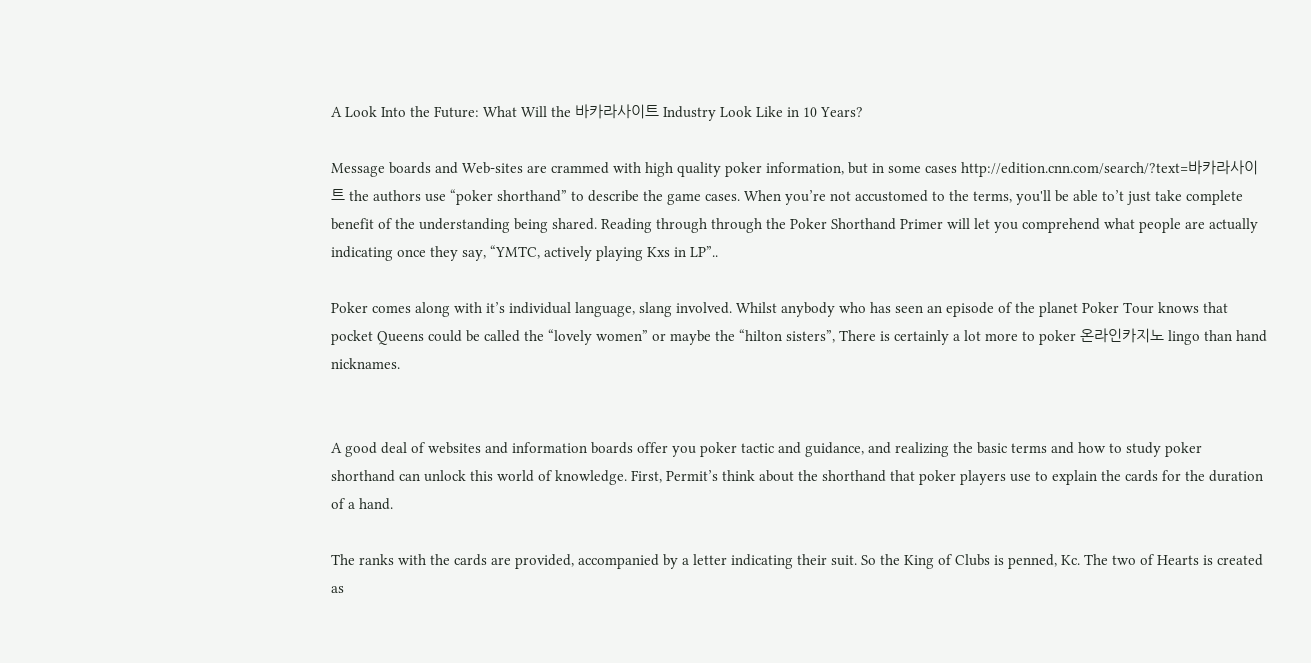A Look Into the Future: What Will the 바카라사이트 Industry Look Like in 10 Years?

Message boards and Web-sites are crammed with high quality poker information, but in some cases http://edition.cnn.com/search/?text=바카라사이트 the authors use “poker shorthand” to describe the game cases. When you’re not accustomed to the terms, you'll be able to’t just take complete benefit of the understanding being shared. Reading through through the Poker Shorthand Primer will let you comprehend what people are actually indicating once they say, “YMTC, actively playing Kxs in LP”..

Poker comes along with it’s individual language, slang involved. Whilst anybody who has seen an episode of the planet Poker Tour knows that pocket Queens could be called the “lovely women” or maybe the “hilton sisters”, There is certainly a lot more to poker 온라인카지노 lingo than hand nicknames.


A good deal of websites and information boards offer you poker tactic and guidance, and realizing the basic terms and how to study poker shorthand can unlock this world of knowledge. First, Permit’s think about the shorthand that poker players use to explain the cards for the duration of a hand.

The ranks with the cards are provided, accompanied by a letter indicating their suit. So the King of Clubs is penned, Kc. The two of Hearts is created as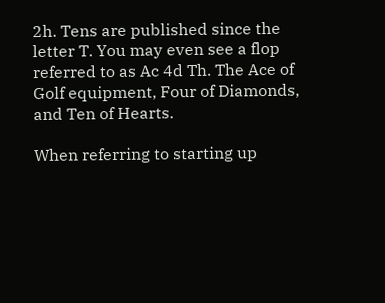2h. Tens are published since the letter T. You may even see a flop referred to as Ac 4d Th. The Ace of Golf equipment, Four of Diamonds, and Ten of Hearts.

When referring to starting up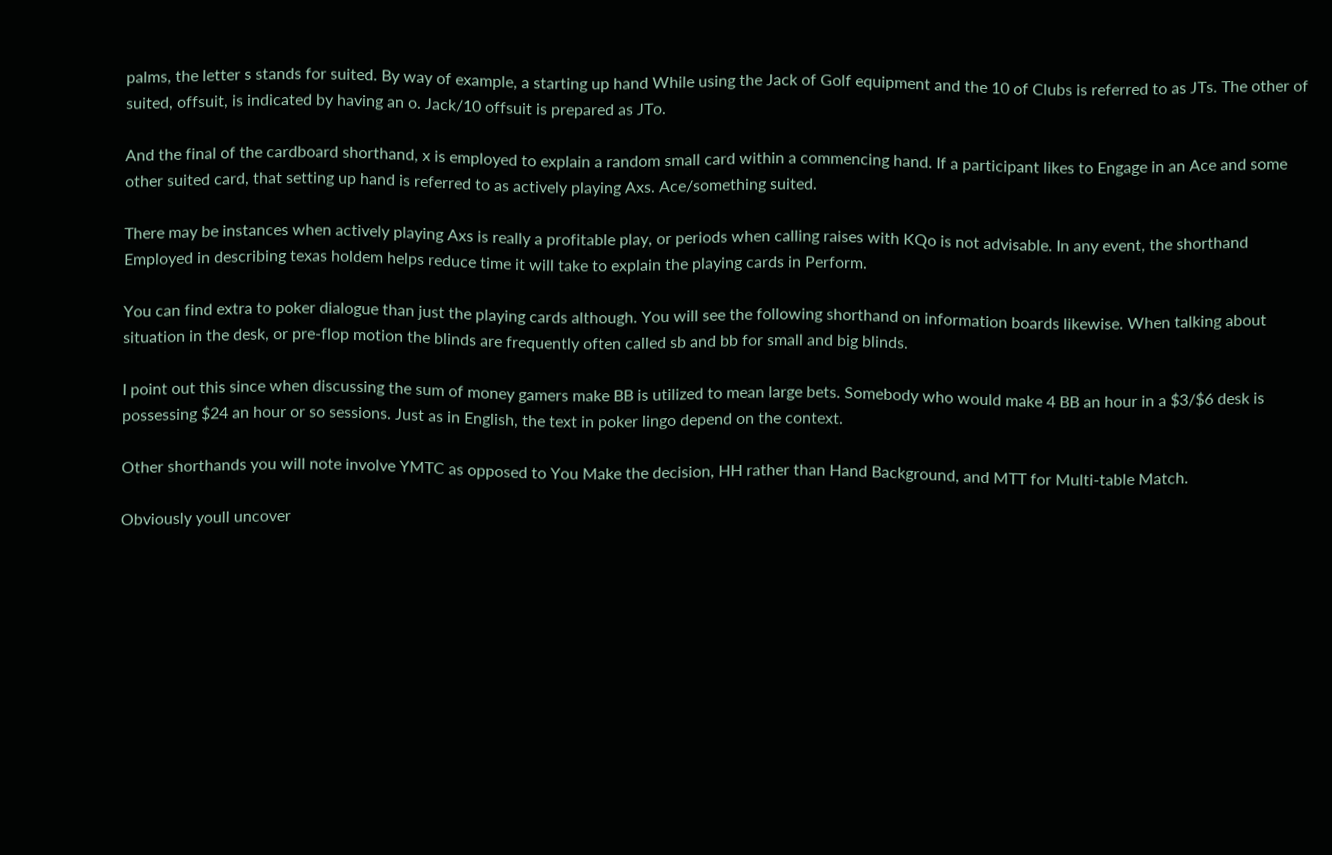palms, the letter s stands for suited. By way of example, a starting up hand While using the Jack of Golf equipment and the 10 of Clubs is referred to as JTs. The other of suited, offsuit, is indicated by having an o. Jack/10 offsuit is prepared as JTo.

And the final of the cardboard shorthand, x is employed to explain a random small card within a commencing hand. If a participant likes to Engage in an Ace and some other suited card, that setting up hand is referred to as actively playing Axs. Ace/something suited.

There may be instances when actively playing Axs is really a profitable play, or periods when calling raises with KQo is not advisable. In any event, the shorthand Employed in describing texas holdem helps reduce time it will take to explain the playing cards in Perform.

You can find extra to poker dialogue than just the playing cards although. You will see the following shorthand on information boards likewise. When talking about situation in the desk, or pre-flop motion the blinds are frequently often called sb and bb for small and big blinds.

I point out this since when discussing the sum of money gamers make BB is utilized to mean large bets. Somebody who would make 4 BB an hour in a $3/$6 desk is possessing $24 an hour or so sessions. Just as in English, the text in poker lingo depend on the context.

Other shorthands you will note involve YMTC as opposed to You Make the decision, HH rather than Hand Background, and MTT for Multi-table Match.

Obviously youll uncover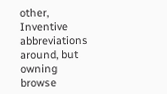other, Inventive abbreviations around, but owning browse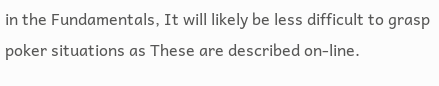in the Fundamentals, It will likely be less difficult to grasp poker situations as These are described on-line.